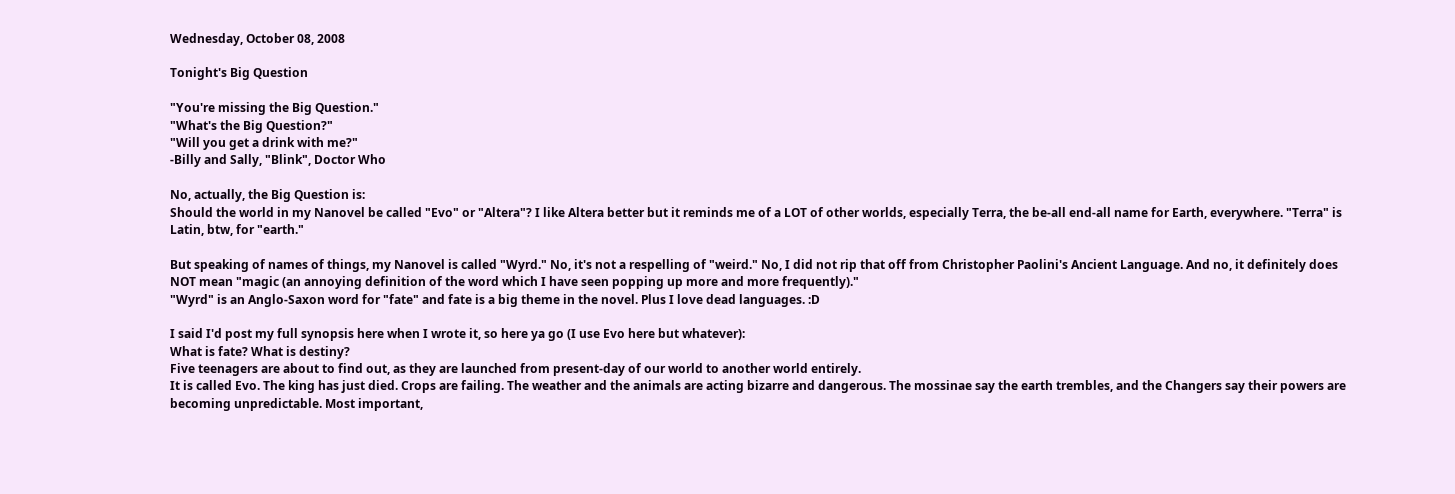Wednesday, October 08, 2008

Tonight's Big Question

"You're missing the Big Question."
"What's the Big Question?"
"Will you get a drink with me?"
-Billy and Sally, "Blink", Doctor Who

No, actually, the Big Question is:
Should the world in my Nanovel be called "Evo" or "Altera"? I like Altera better but it reminds me of a LOT of other worlds, especially Terra, the be-all end-all name for Earth, everywhere. "Terra" is Latin, btw, for "earth."

But speaking of names of things, my Nanovel is called "Wyrd." No, it's not a respelling of "weird." No, I did not rip that off from Christopher Paolini's Ancient Language. And no, it definitely does NOT mean "magic (an annoying definition of the word which I have seen popping up more and more frequently)."
"Wyrd" is an Anglo-Saxon word for "fate" and fate is a big theme in the novel. Plus I love dead languages. :D

I said I'd post my full synopsis here when I wrote it, so here ya go (I use Evo here but whatever):
What is fate? What is destiny?
Five teenagers are about to find out, as they are launched from present-day of our world to another world entirely.
It is called Evo. The king has just died. Crops are failing. The weather and the animals are acting bizarre and dangerous. The mossinae say the earth trembles, and the Changers say their powers are becoming unpredictable. Most important,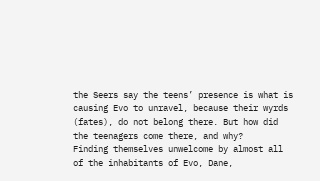the Seers say the teens’ presence is what is causing Evo to unravel, because their wyrds (fates), do not belong there. But how did the teenagers come there, and why?
Finding themselves unwelcome by almost all of the inhabitants of Evo, Dane,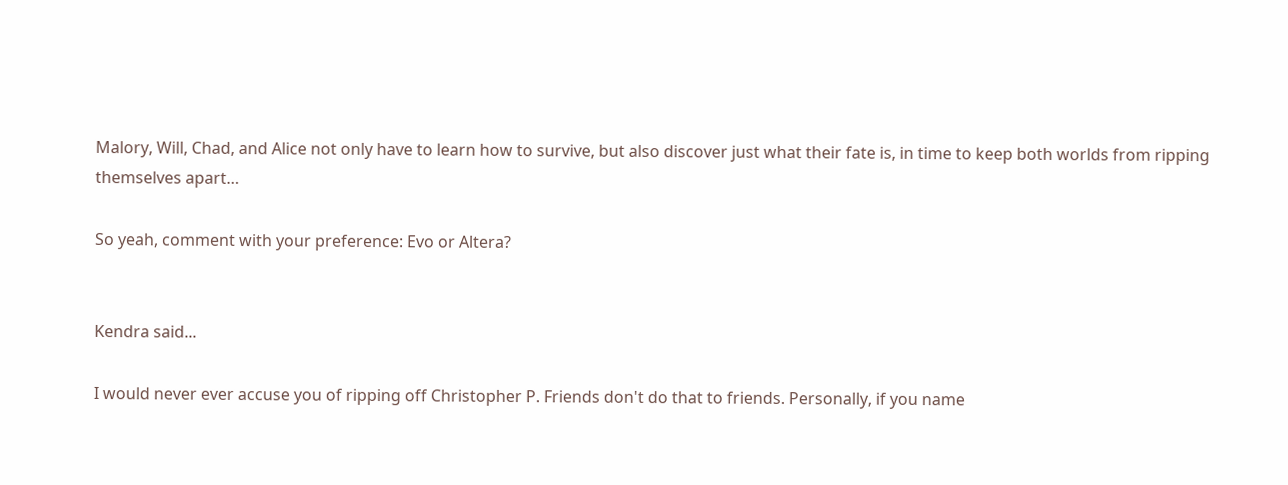Malory, Will, Chad, and Alice not only have to learn how to survive, but also discover just what their fate is, in time to keep both worlds from ripping themselves apart…

So yeah, comment with your preference: Evo or Altera?


Kendra said...

I would never ever accuse you of ripping off Christopher P. Friends don't do that to friends. Personally, if you name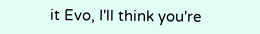it Evo, I'll think you're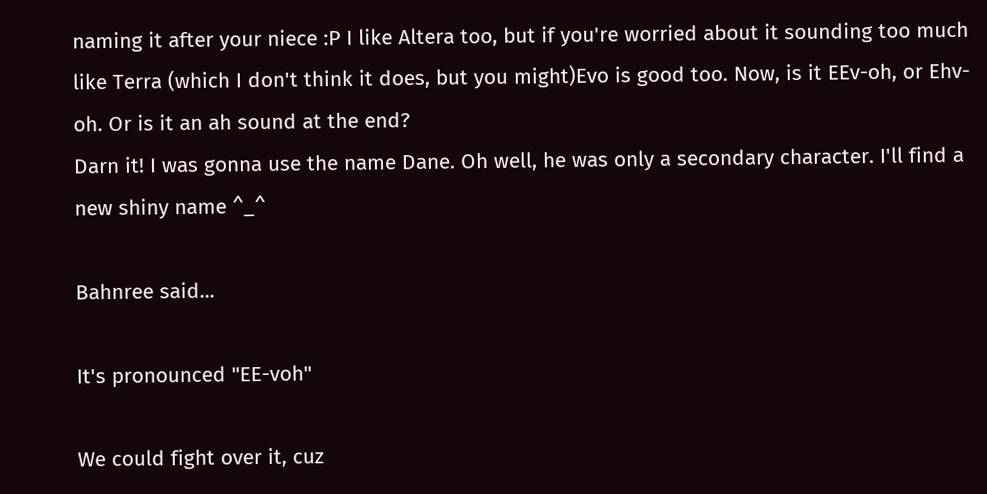naming it after your niece :P I like Altera too, but if you're worried about it sounding too much like Terra (which I don't think it does, but you might)Evo is good too. Now, is it EEv-oh, or Ehv-oh. Or is it an ah sound at the end?
Darn it! I was gonna use the name Dane. Oh well, he was only a secondary character. I'll find a new shiny name ^_^

Bahnree said...

It's pronounced "EE-voh"

We could fight over it, cuz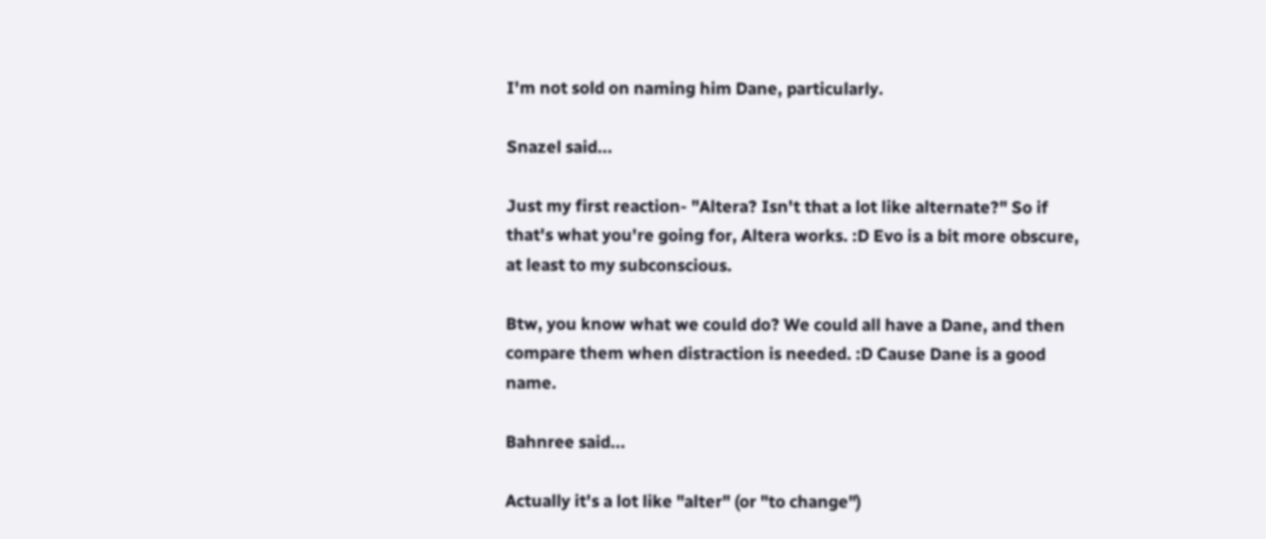I'm not sold on naming him Dane, particularly.

Snazel said...

Just my first reaction- "Altera? Isn't that a lot like alternate?" So if that's what you're going for, Altera works. :D Evo is a bit more obscure, at least to my subconscious.

Btw, you know what we could do? We could all have a Dane, and then compare them when distraction is needed. :D Cause Dane is a good name.

Bahnree said...

Actually it's a lot like "alter" (or "to change")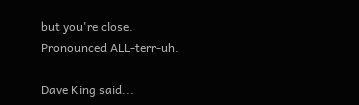but you're close. Pronounced ALL-terr-uh.

Dave King said...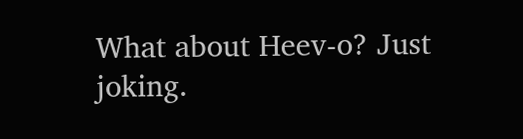What about Heev-o? Just joking.